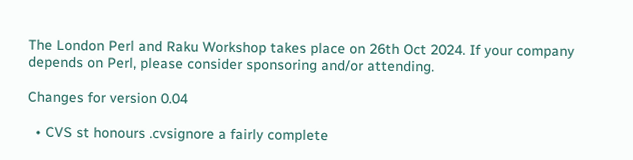The London Perl and Raku Workshop takes place on 26th Oct 2024. If your company depends on Perl, please consider sponsoring and/or attending.

Changes for version 0.04

  • CVS st honours .cvsignore a fairly complete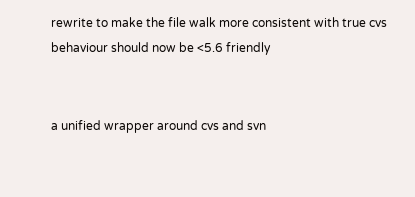rewrite to make the file walk more consistent with true cvs behaviour should now be <5.6 friendly


a unified wrapper around cvs and svn